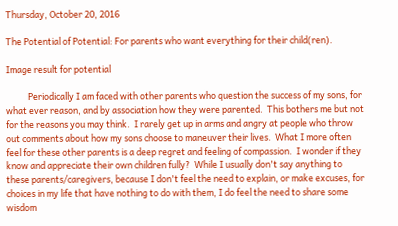Thursday, October 20, 2016

The Potential of Potential: For parents who want everything for their child(ren).

Image result for potential

           Periodically I am faced with other parents who question the success of my sons, for what ever reason, and by association how they were parented.  This bothers me but not for the reasons you may think.  I rarely get up in arms and angry at people who throw out comments about how my sons choose to maneuver their lives.  What I more often feel for these other parents is a deep regret and feeling of compassion.  I wonder if they know and appreciate their own children fully?  While I usually don't say anything to these parents/caregivers, because I don't feel the need to explain, or make excuses, for choices in my life that have nothing to do with them, I do feel the need to share some wisdom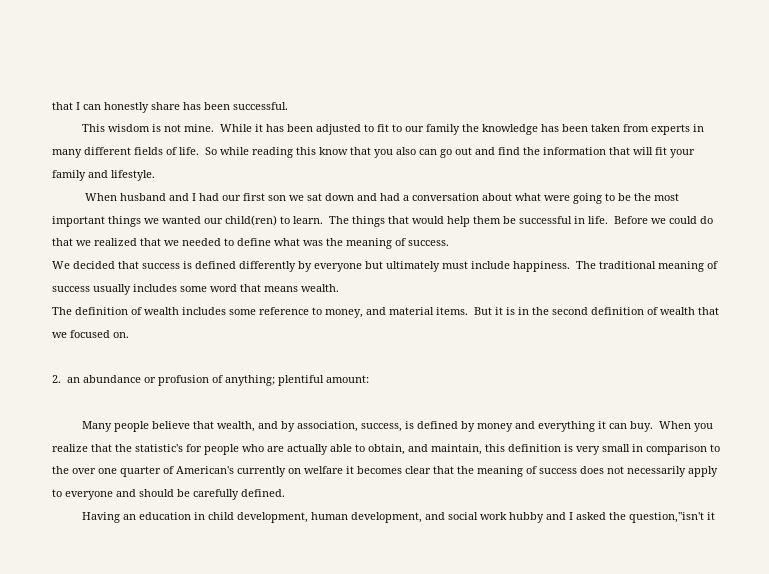that I can honestly share has been successful.
          This wisdom is not mine.  While it has been adjusted to fit to our family the knowledge has been taken from experts in many different fields of life.  So while reading this know that you also can go out and find the information that will fit your family and lifestyle.
           When husband and I had our first son we sat down and had a conversation about what were going to be the most important things we wanted our child(ren) to learn.  The things that would help them be successful in life.  Before we could do that we realized that we needed to define what was the meaning of success.
We decided that success is defined differently by everyone but ultimately must include happiness.  The traditional meaning of success usually includes some word that means wealth.
The definition of wealth includes some reference to money, and material items.  But it is in the second definition of wealth that we focused on.

2.  an abundance or profusion of anything; plentiful amount:

          Many people believe that wealth, and by association, success, is defined by money and everything it can buy.  When you realize that the statistic's for people who are actually able to obtain, and maintain, this definition is very small in comparison to the over one quarter of American's currently on welfare it becomes clear that the meaning of success does not necessarily apply to everyone and should be carefully defined.
          Having an education in child development, human development, and social work hubby and I asked the question,"isn't it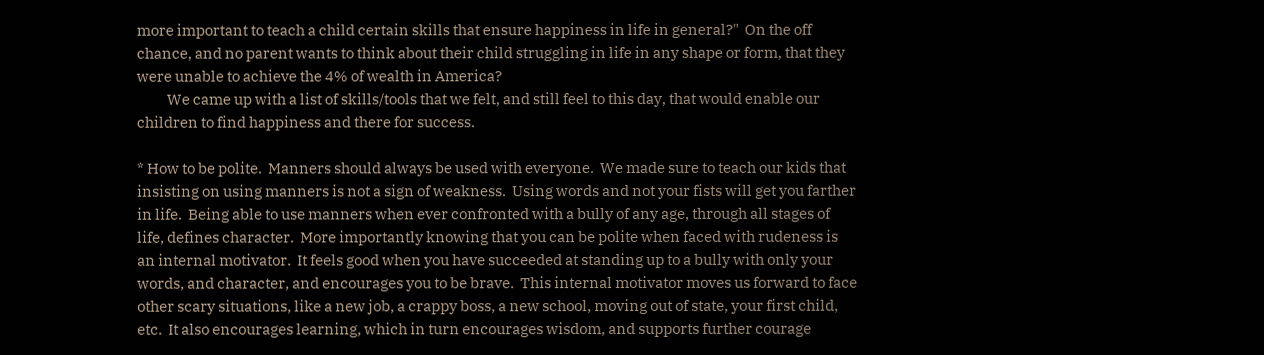more important to teach a child certain skills that ensure happiness in life in general?"  On the off chance, and no parent wants to think about their child struggling in life in any shape or form, that they were unable to achieve the 4% of wealth in America?
          We came up with a list of skills/tools that we felt, and still feel to this day, that would enable our children to find happiness and there for success.

* How to be polite.  Manners should always be used with everyone.  We made sure to teach our kids that insisting on using manners is not a sign of weakness.  Using words and not your fists will get you farther in life.  Being able to use manners when ever confronted with a bully of any age, through all stages of life, defines character.  More importantly knowing that you can be polite when faced with rudeness is an internal motivator.  It feels good when you have succeeded at standing up to a bully with only your words, and character, and encourages you to be brave.  This internal motivator moves us forward to face other scary situations, like a new job, a crappy boss, a new school, moving out of state, your first child, etc.  It also encourages learning, which in turn encourages wisdom, and supports further courage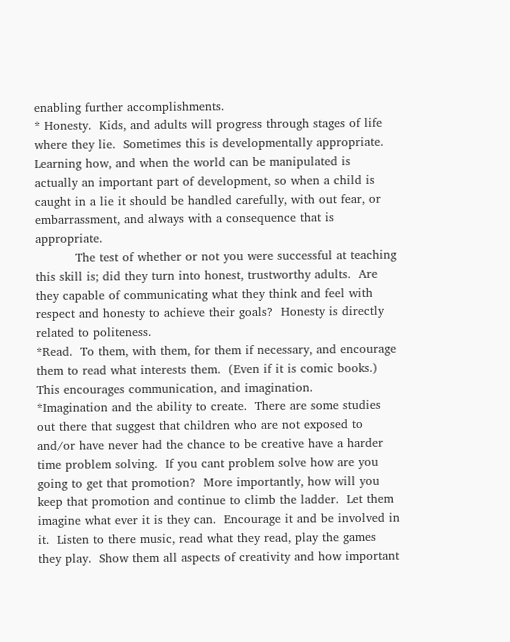enabling further accomplishments.
* Honesty.  Kids, and adults will progress through stages of life where they lie.  Sometimes this is developmentally appropriate.  Learning how, and when the world can be manipulated is actually an important part of development, so when a child is caught in a lie it should be handled carefully, with out fear, or embarrassment, and always with a consequence that is appropriate.
          The test of whether or not you were successful at teaching this skill is; did they turn into honest, trustworthy adults.  Are they capable of communicating what they think and feel with respect and honesty to achieve their goals?  Honesty is directly related to politeness.
*Read.  To them, with them, for them if necessary, and encourage them to read what interests them.  (Even if it is comic books.)  This encourages communication, and imagination.
*Imagination and the ability to create.  There are some studies out there that suggest that children who are not exposed to and/or have never had the chance to be creative have a harder time problem solving.  If you cant problem solve how are you going to get that promotion?  More importantly, how will you keep that promotion and continue to climb the ladder.  Let them imagine what ever it is they can.  Encourage it and be involved in it.  Listen to there music, read what they read, play the games they play.  Show them all aspects of creativity and how important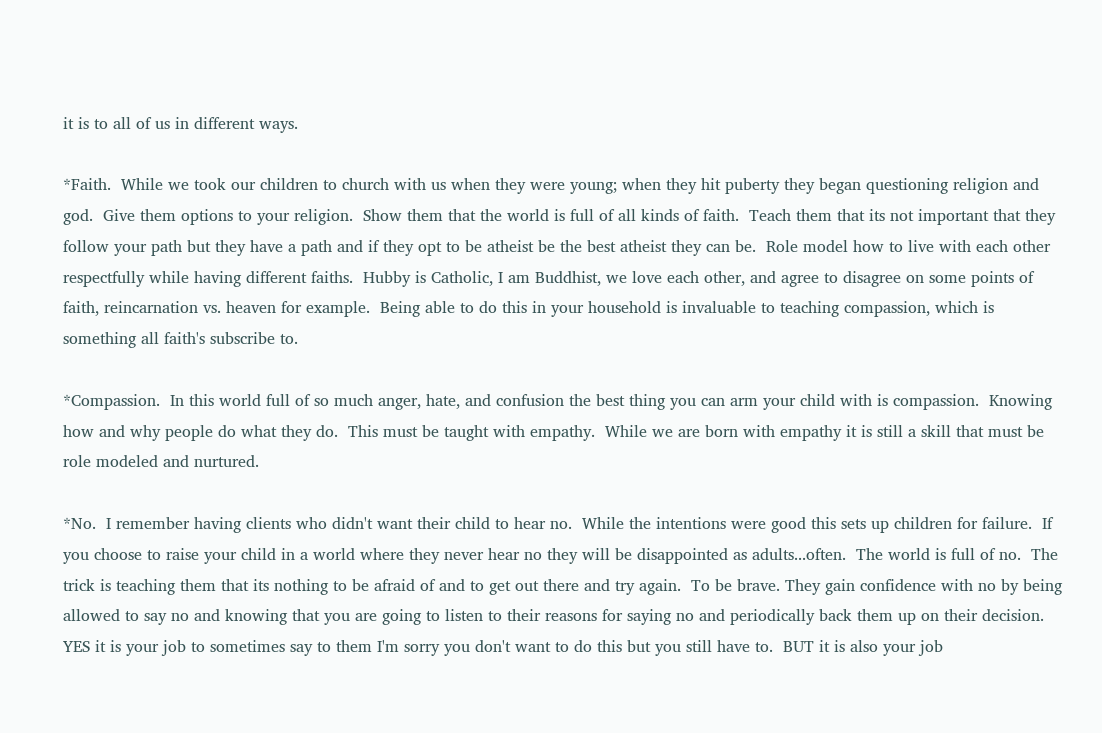it is to all of us in different ways.

*Faith.  While we took our children to church with us when they were young; when they hit puberty they began questioning religion and god.  Give them options to your religion.  Show them that the world is full of all kinds of faith.  Teach them that its not important that they follow your path but they have a path and if they opt to be atheist be the best atheist they can be.  Role model how to live with each other respectfully while having different faiths.  Hubby is Catholic, I am Buddhist, we love each other, and agree to disagree on some points of faith, reincarnation vs. heaven for example.  Being able to do this in your household is invaluable to teaching compassion, which is something all faith's subscribe to.

*Compassion.  In this world full of so much anger, hate, and confusion the best thing you can arm your child with is compassion.  Knowing how and why people do what they do.  This must be taught with empathy.  While we are born with empathy it is still a skill that must be role modeled and nurtured.

*No.  I remember having clients who didn't want their child to hear no.  While the intentions were good this sets up children for failure.  If you choose to raise your child in a world where they never hear no they will be disappointed as adults...often.  The world is full of no.  The trick is teaching them that its nothing to be afraid of and to get out there and try again.  To be brave. They gain confidence with no by being allowed to say no and knowing that you are going to listen to their reasons for saying no and periodically back them up on their decision.  YES it is your job to sometimes say to them I'm sorry you don't want to do this but you still have to.  BUT it is also your job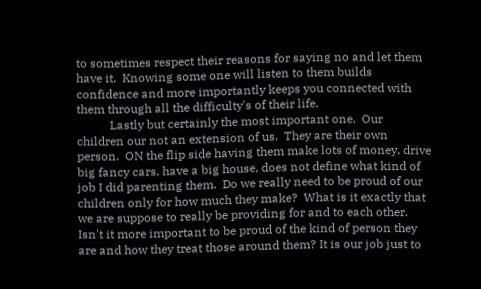to sometimes respect their reasons for saying no and let them have it.  Knowing some one will listen to them builds confidence and more importantly keeps you connected with them through all the difficulty's of their life.
           Lastly but certainly the most important one.  Our children our not an extension of us.  They are their own person.  ON the flip side having them make lots of money, drive big fancy cars, have a big house, does not define what kind of job I did parenting them.  Do we really need to be proud of our children only for how much they make?  What is it exactly that we are suppose to really be providing for and to each other. Isn't it more important to be proud of the kind of person they are and how they treat those around them? It is our job just to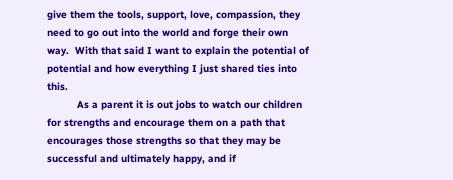give them the tools, support, love, compassion, they need to go out into the world and forge their own way.  With that said I want to explain the potential of potential and how everything I just shared ties into this.
          As a parent it is out jobs to watch our children for strengths and encourage them on a path that encourages those strengths so that they may be successful and ultimately happy, and if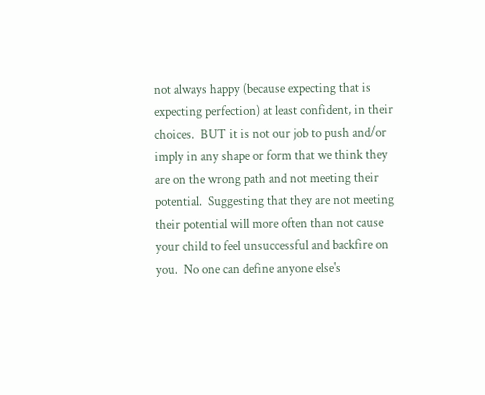not always happy (because expecting that is expecting perfection) at least confident, in their choices.  BUT it is not our job to push and/or imply in any shape or form that we think they are on the wrong path and not meeting their potential.  Suggesting that they are not meeting their potential will more often than not cause your child to feel unsuccessful and backfire on you.  No one can define anyone else's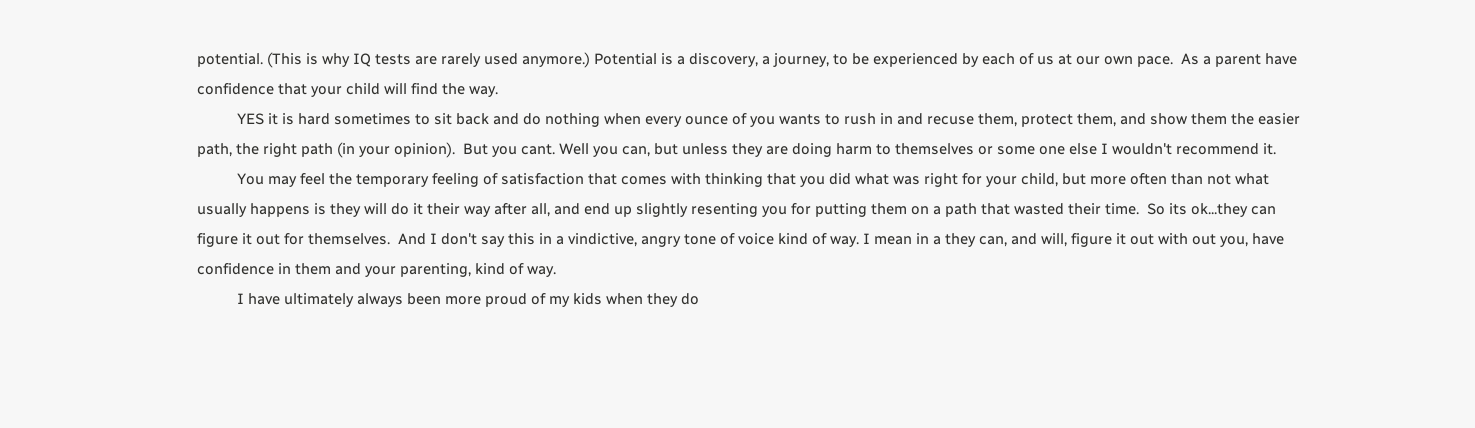potential. (This is why IQ tests are rarely used anymore.) Potential is a discovery, a journey, to be experienced by each of us at our own pace.  As a parent have confidence that your child will find the way.
          YES it is hard sometimes to sit back and do nothing when every ounce of you wants to rush in and recuse them, protect them, and show them the easier path, the right path (in your opinion).  But you cant. Well you can, but unless they are doing harm to themselves or some one else I wouldn't recommend it.
          You may feel the temporary feeling of satisfaction that comes with thinking that you did what was right for your child, but more often than not what usually happens is they will do it their way after all, and end up slightly resenting you for putting them on a path that wasted their time.  So its ok...they can figure it out for themselves.  And I don't say this in a vindictive, angry tone of voice kind of way. I mean in a they can, and will, figure it out with out you, have confidence in them and your parenting, kind of way.
          I have ultimately always been more proud of my kids when they do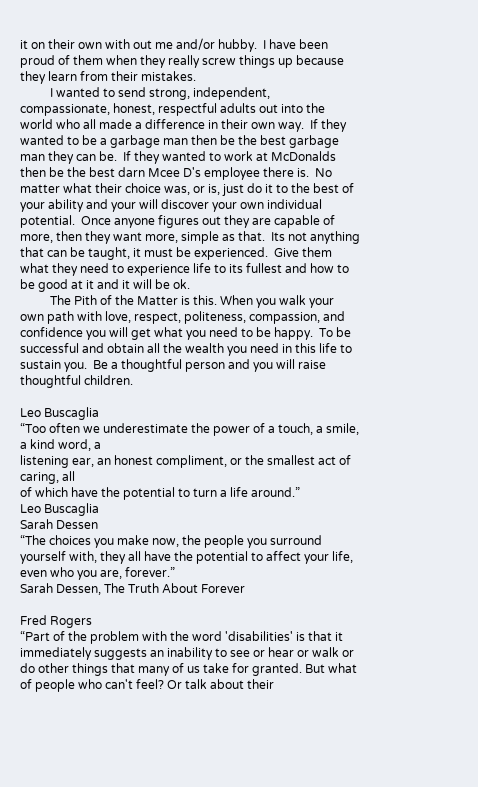it on their own with out me and/or hubby.  I have been proud of them when they really screw things up because they learn from their mistakes.
          I wanted to send strong, independent, compassionate, honest, respectful adults out into the world who all made a difference in their own way.  If they wanted to be a garbage man then be the best garbage man they can be.  If they wanted to work at McDonalds then be the best darn Mcee D's employee there is.  No matter what their choice was, or is, just do it to the best of your ability and your will discover your own individual potential.  Once anyone figures out they are capable of more, then they want more, simple as that.  Its not anything that can be taught, it must be experienced.  Give them what they need to experience life to its fullest and how to be good at it and it will be ok.
          The Pith of the Matter is this. When you walk your own path with love, respect, politeness, compassion, and confidence you will get what you need to be happy.  To be successful and obtain all the wealth you need in this life to sustain you.  Be a thoughtful person and you will raise thoughtful children.

Leo Buscaglia
“Too often we underestimate the power of a touch, a smile, a kind word, a
listening ear, an honest compliment, or the smallest act of caring, all
of which have the potential to turn a life around.”
Leo Buscaglia
Sarah Dessen
“The choices you make now, the people you surround yourself with, they all have the potential to affect your life, even who you are, forever.”
Sarah Dessen, The Truth About Forever

Fred Rogers
“Part of the problem with the word 'disabilities' is that it immediately suggests an inability to see or hear or walk or do other things that many of us take for granted. But what of people who can't feel? Or talk about their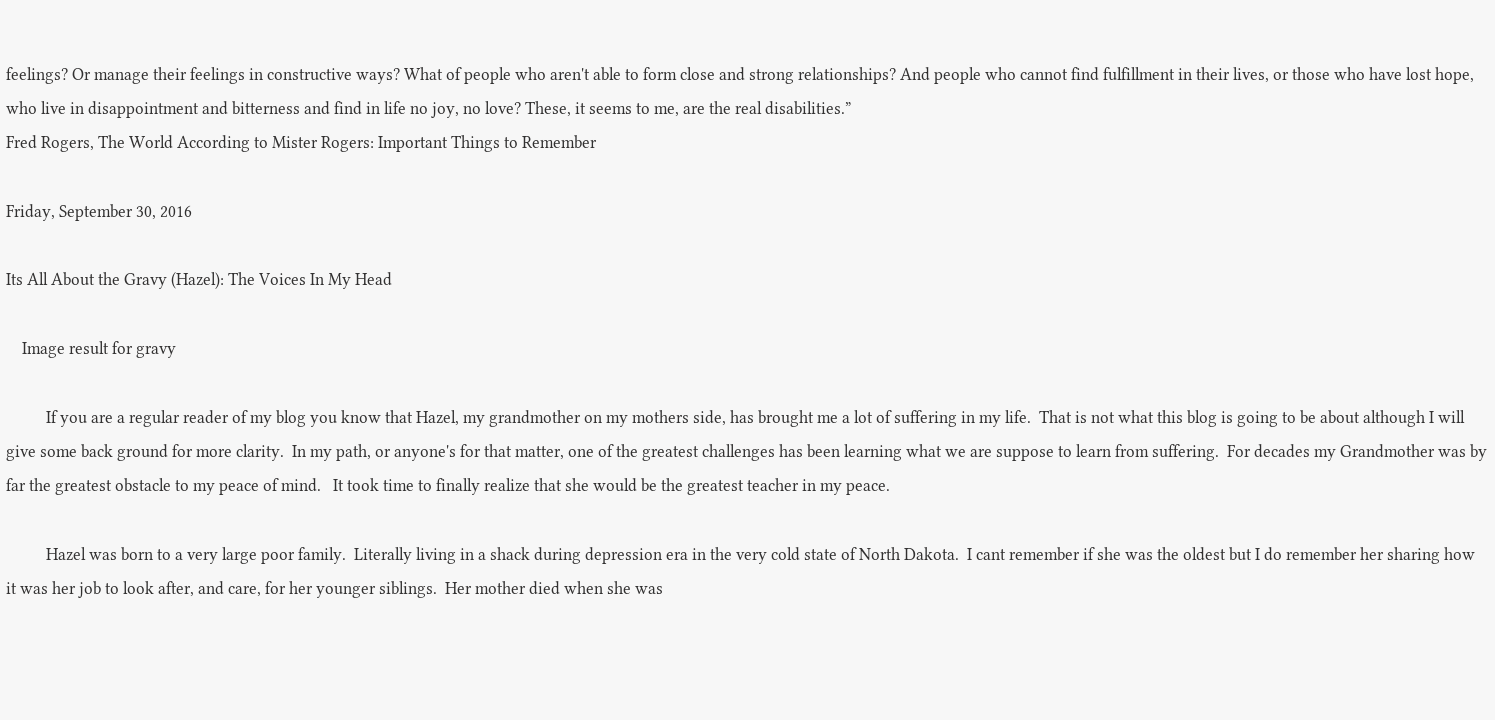feelings? Or manage their feelings in constructive ways? What of people who aren't able to form close and strong relationships? And people who cannot find fulfillment in their lives, or those who have lost hope, who live in disappointment and bitterness and find in life no joy, no love? These, it seems to me, are the real disabilities.”
Fred Rogers, The World According to Mister Rogers: Important Things to Remember

Friday, September 30, 2016

Its All About the Gravy (Hazel): The Voices In My Head

    Image result for gravy

          If you are a regular reader of my blog you know that Hazel, my grandmother on my mothers side, has brought me a lot of suffering in my life.  That is not what this blog is going to be about although I will give some back ground for more clarity.  In my path, or anyone's for that matter, one of the greatest challenges has been learning what we are suppose to learn from suffering.  For decades my Grandmother was by far the greatest obstacle to my peace of mind.   It took time to finally realize that she would be the greatest teacher in my peace.

          Hazel was born to a very large poor family.  Literally living in a shack during depression era in the very cold state of North Dakota.  I cant remember if she was the oldest but I do remember her sharing how it was her job to look after, and care, for her younger siblings.  Her mother died when she was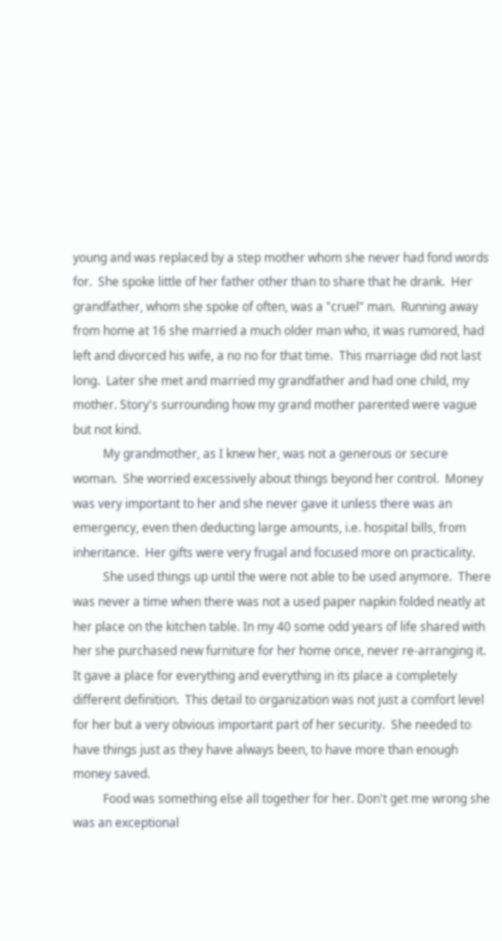young and was replaced by a step mother whom she never had fond words for.  She spoke little of her father other than to share that he drank.  Her grandfather, whom she spoke of often, was a "cruel" man.  Running away from home at 16 she married a much older man who, it was rumored, had left and divorced his wife, a no no for that time.  This marriage did not last long.  Later she met and married my grandfather and had one child, my mother. Story's surrounding how my grand mother parented were vague but not kind.
          My grandmother, as I knew her, was not a generous or secure woman.  She worried excessively about things beyond her control.  Money was very important to her and she never gave it unless there was an emergency, even then deducting large amounts, i.e. hospital bills, from inheritance.  Her gifts were very frugal and focused more on practicality.
          She used things up until the were not able to be used anymore.  There was never a time when there was not a used paper napkin folded neatly at her place on the kitchen table. In my 40 some odd years of life shared with her she purchased new furniture for her home once, never re-arranging it.  It gave a place for everything and everything in its place a completely different definition.  This detail to organization was not just a comfort level for her but a very obvious important part of her security.  She needed to have things just as they have always been, to have more than enough money saved.
          Food was something else all together for her. Don't get me wrong she was an exceptional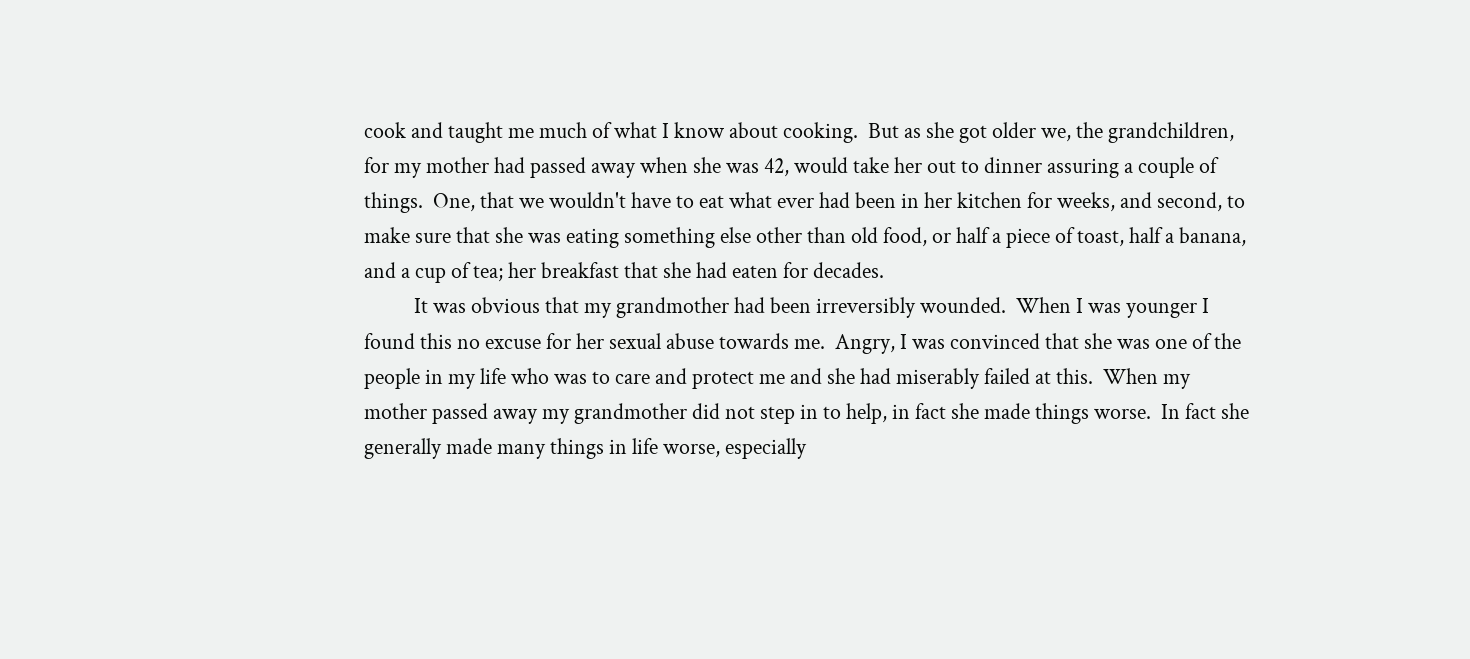cook and taught me much of what I know about cooking.  But as she got older we, the grandchildren, for my mother had passed away when she was 42, would take her out to dinner assuring a couple of things.  One, that we wouldn't have to eat what ever had been in her kitchen for weeks, and second, to make sure that she was eating something else other than old food, or half a piece of toast, half a banana, and a cup of tea; her breakfast that she had eaten for decades.
          It was obvious that my grandmother had been irreversibly wounded.  When I was younger I found this no excuse for her sexual abuse towards me.  Angry, I was convinced that she was one of the people in my life who was to care and protect me and she had miserably failed at this.  When my mother passed away my grandmother did not step in to help, in fact she made things worse.  In fact she generally made many things in life worse, especially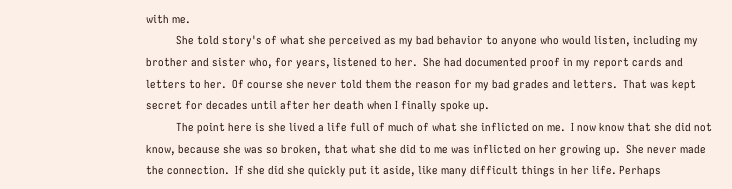with me.
          She told story's of what she perceived as my bad behavior to anyone who would listen, including my brother and sister who, for years, listened to her.  She had documented proof in my report cards and letters to her.  Of course she never told them the reason for my bad grades and letters.  That was kept secret for decades until after her death when I finally spoke up.
          The point here is she lived a life full of much of what she inflicted on me.  I now know that she did not know, because she was so broken, that what she did to me was inflicted on her growing up.  She never made the connection.  If she did she quickly put it aside, like many difficult things in her life. Perhaps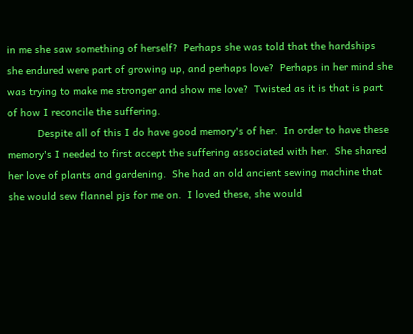in me she saw something of herself?  Perhaps she was told that the hardships she endured were part of growing up, and perhaps love?  Perhaps in her mind she was trying to make me stronger and show me love?  Twisted as it is that is part of how I reconcile the suffering.
          Despite all of this I do have good memory's of her.  In order to have these memory's I needed to first accept the suffering associated with her.  She shared her love of plants and gardening.  She had an old ancient sewing machine that she would sew flannel pjs for me on.  I loved these, she would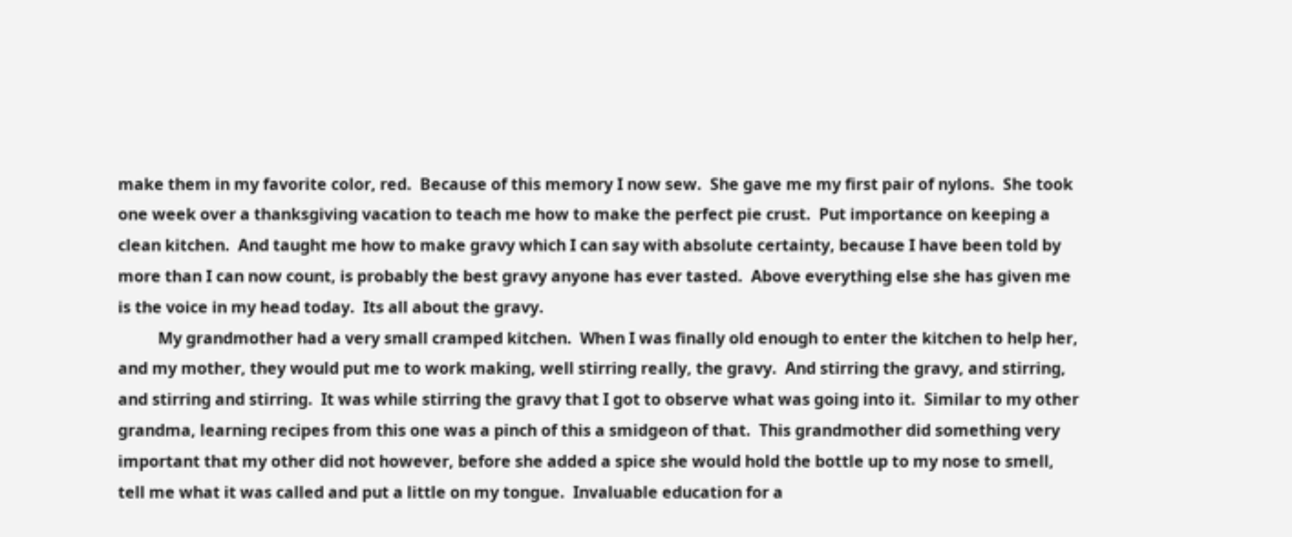make them in my favorite color, red.  Because of this memory I now sew.  She gave me my first pair of nylons.  She took one week over a thanksgiving vacation to teach me how to make the perfect pie crust.  Put importance on keeping a clean kitchen.  And taught me how to make gravy which I can say with absolute certainty, because I have been told by more than I can now count, is probably the best gravy anyone has ever tasted.  Above everything else she has given me is the voice in my head today.  Its all about the gravy.
          My grandmother had a very small cramped kitchen.  When I was finally old enough to enter the kitchen to help her, and my mother, they would put me to work making, well stirring really, the gravy.  And stirring the gravy, and stirring, and stirring and stirring.  It was while stirring the gravy that I got to observe what was going into it.  Similar to my other grandma, learning recipes from this one was a pinch of this a smidgeon of that.  This grandmother did something very important that my other did not however, before she added a spice she would hold the bottle up to my nose to smell, tell me what it was called and put a little on my tongue.  Invaluable education for a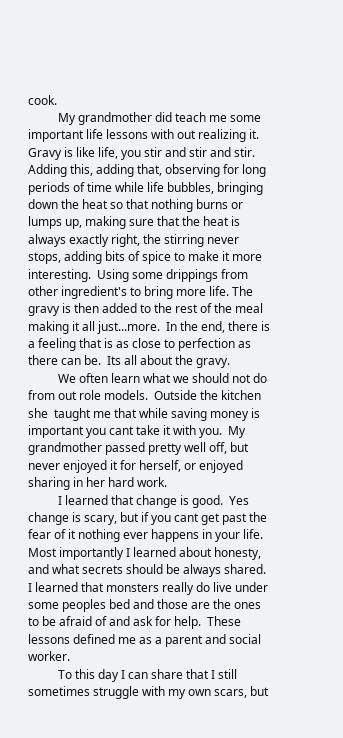cook.
          My grandmother did teach me some important life lessons with out realizing it.  Gravy is like life, you stir and stir and stir.  Adding this, adding that, observing for long periods of time while life bubbles, bringing down the heat so that nothing burns or lumps up, making sure that the heat is always exactly right, the stirring never stops, adding bits of spice to make it more interesting.  Using some drippings from other ingredient's to bring more life. The gravy is then added to the rest of the meal making it all just...more.  In the end, there is a feeling that is as close to perfection as there can be.  Its all about the gravy.
          We often learn what we should not do from out role models.  Outside the kitchen she  taught me that while saving money is important you cant take it with you.  My grandmother passed pretty well off, but never enjoyed it for herself, or enjoyed sharing in her hard work.
          I learned that change is good.  Yes change is scary, but if you cant get past the fear of it nothing ever happens in your life.  Most importantly I learned about honesty, and what secrets should be always shared.  I learned that monsters really do live under some peoples bed and those are the ones to be afraid of and ask for help.  These lessons defined me as a parent and social worker.
          To this day I can share that I still sometimes struggle with my own scars, but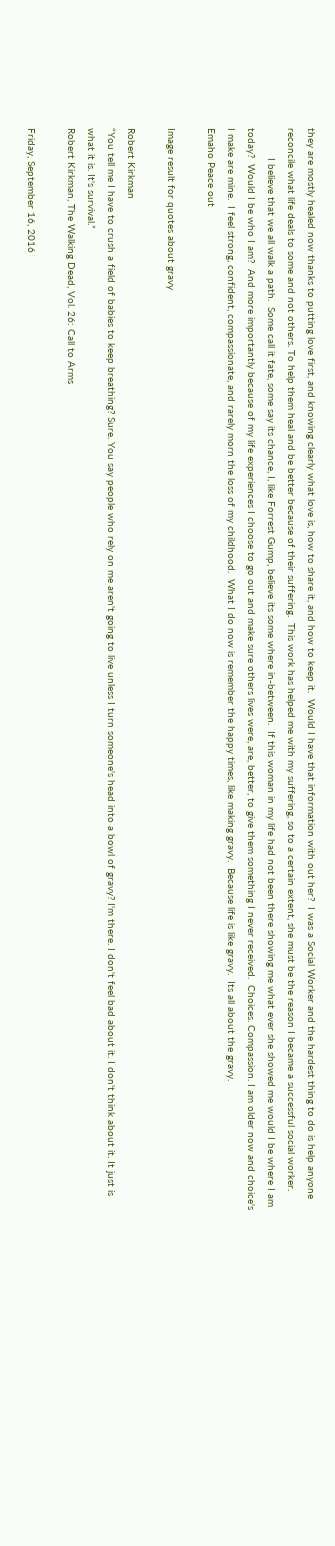they are mostly healed now thanks to putting love first, and knowing clearly what love is, how to share it, and how to keep it.  Would I have that information with out her?  I was a Social Worker and the hardest thing to do is help anyone reconcile what life deals to some and not others. To help them heal and be better because of their suffering.  This work has helped me with my suffering, so to a certain extent, she must be the reason I became a successful social worker.
          I believe that we all walk a path.  Some call it fate, some say its chance, I, like Forrest Gump, believe its some where in-between.  If this woman in my life had not been there showing me what ever she showed me would I be where I am today?  Would I be who I am?  And more importantly because of my life experiences I choose to go out and make sure others lives were, are, better, to give them something I never received.  Choices. Compassion. I am older now and choice's I make are mine.  I feel strong, confident, compassionate, and rarely morn the loss of my childhood.  What I do now is remember the happy times, like making gravy.  Because life is like gravy.  Its all about the gravy.
Emaho Peace out

Image result for quotes about gravy

Robert Kirkman
“You tell me I have to crush a field of babies to keep breathing? Sure. You say people who rely on me aren't going to live unless I turn someone's head into a bowl of gravy? I'm there. I don't feel bad about it. I don't think about it. It just is what it is. It's survival.”
Robert Kirkman, The Walking Dead, Vol. 26: Call to Arms

Friday, September 16, 2016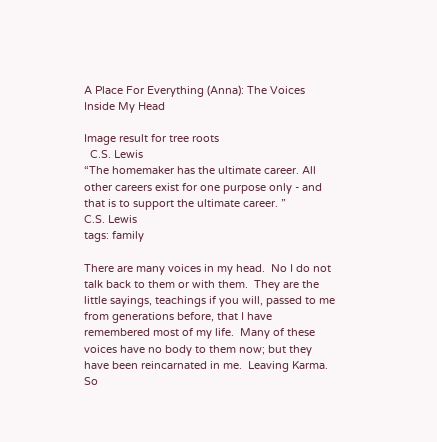A Place For Everything (Anna): The Voices Inside My Head

Image result for tree roots
  C.S. Lewis
“The homemaker has the ultimate career. All other careers exist for one purpose only - and that is to support the ultimate career. ”
C.S. Lewis
tags: family

There are many voices in my head.  No I do not talk back to them or with them.  They are the little sayings, teachings if you will, passed to me from generations before, that I have remembered most of my life.  Many of these voices have no body to them now; but they have been reincarnated in me.  Leaving Karma.  So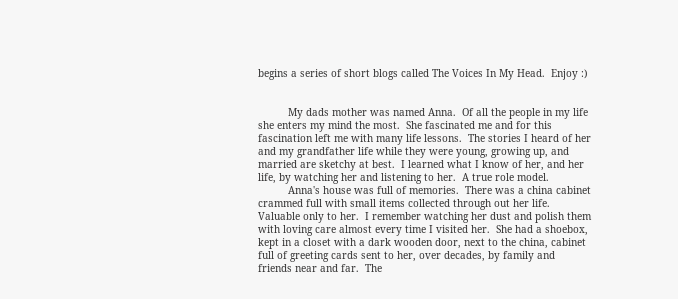begins a series of short blogs called The Voices In My Head.  Enjoy :)


          My dads mother was named Anna.  Of all the people in my life she enters my mind the most.  She fascinated me and for this fascination left me with many life lessons.  The stories I heard of her and my grandfather life while they were young, growing up, and married are sketchy at best.  I learned what I know of her, and her life, by watching her and listening to her.  A true role model.
          Anna's house was full of memories.  There was a china cabinet crammed full with small items collected through out her life.  Valuable only to her.  I remember watching her dust and polish them with loving care almost every time I visited her.  She had a shoebox, kept in a closet with a dark wooden door, next to the china, cabinet full of greeting cards sent to her, over decades, by family and friends near and far.  The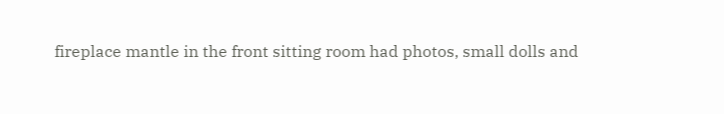fireplace mantle in the front sitting room had photos, small dolls and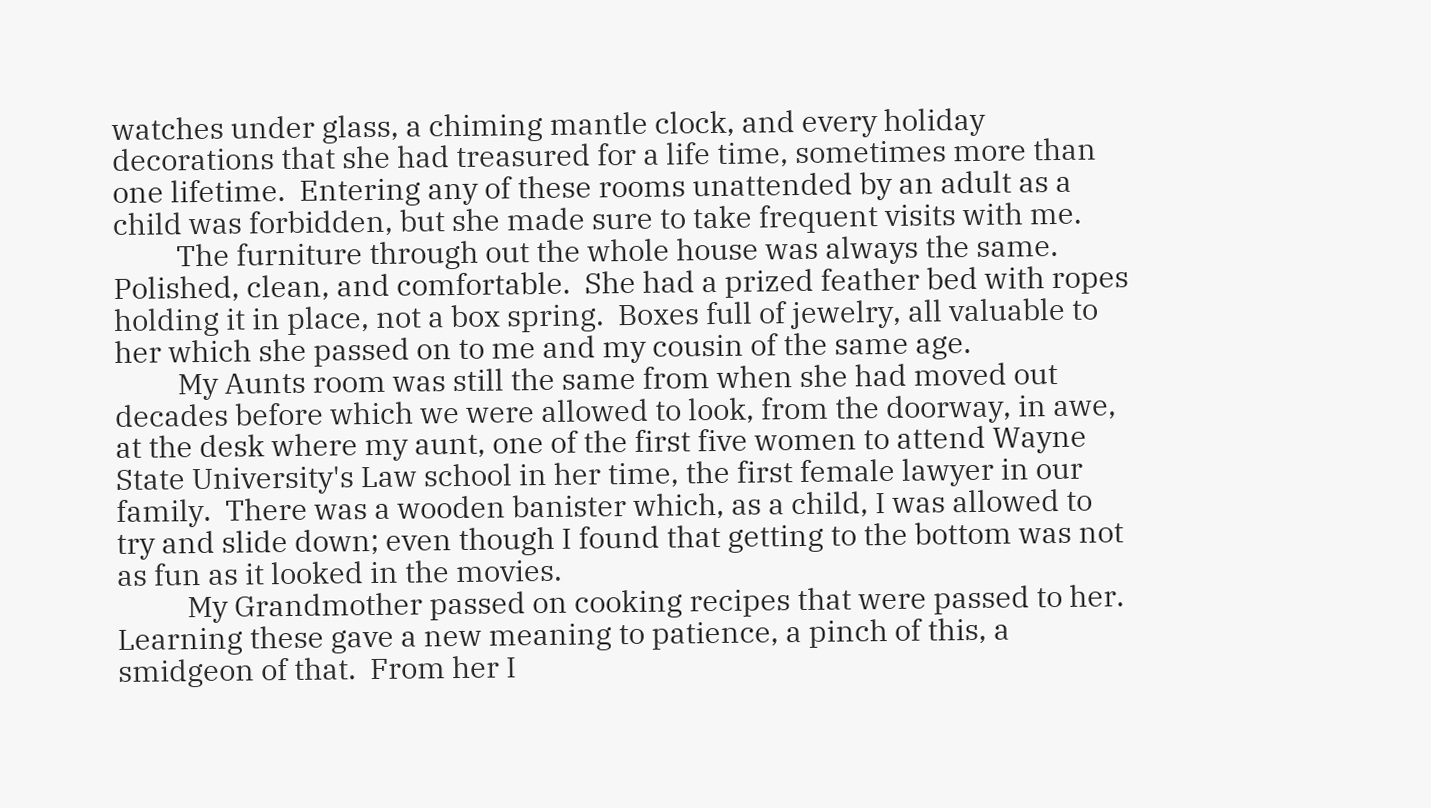watches under glass, a chiming mantle clock, and every holiday decorations that she had treasured for a life time, sometimes more than one lifetime.  Entering any of these rooms unattended by an adult as a child was forbidden, but she made sure to take frequent visits with me.
         The furniture through out the whole house was always the same.  Polished, clean, and comfortable.  She had a prized feather bed with ropes holding it in place, not a box spring.  Boxes full of jewelry, all valuable to her which she passed on to me and my cousin of the same age.
         My Aunts room was still the same from when she had moved out decades before which we were allowed to look, from the doorway, in awe, at the desk where my aunt, one of the first five women to attend Wayne State University's Law school in her time, the first female lawyer in our family.  There was a wooden banister which, as a child, I was allowed to try and slide down; even though I found that getting to the bottom was not as fun as it looked in the movies.
          My Grandmother passed on cooking recipes that were passed to her.  Learning these gave a new meaning to patience, a pinch of this, a smidgeon of that.  From her I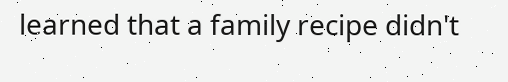learned that a family recipe didn't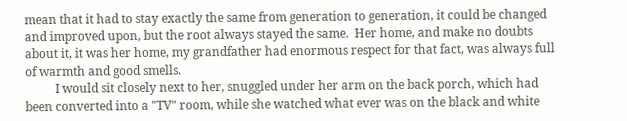mean that it had to stay exactly the same from generation to generation, it could be changed and improved upon, but the root always stayed the same.  Her home, and make no doubts about it, it was her home, my grandfather had enormous respect for that fact, was always full of warmth and good smells.
          I would sit closely next to her, snuggled under her arm on the back porch, which had been converted into a "TV" room, while she watched what ever was on the black and white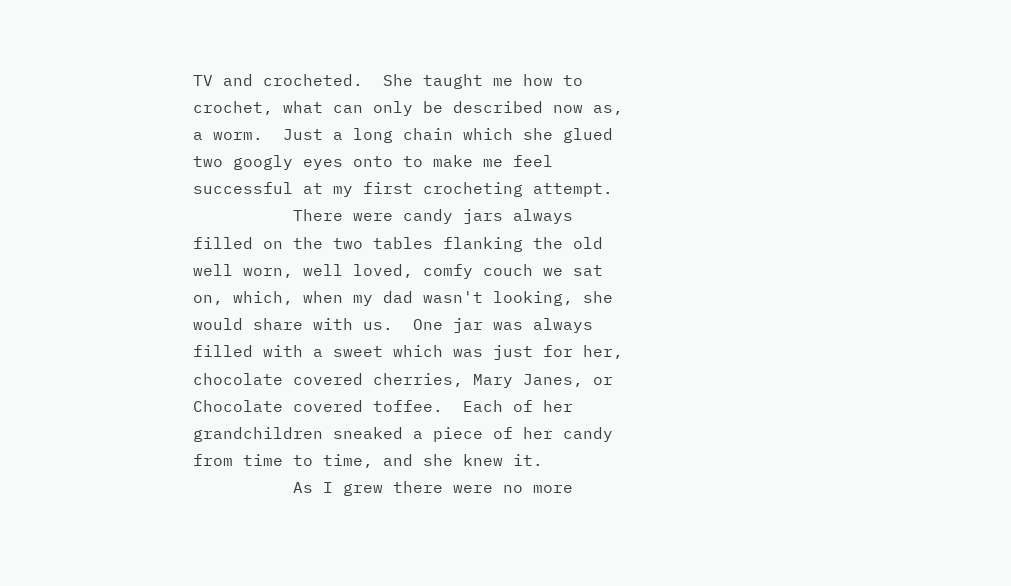TV and crocheted.  She taught me how to crochet, what can only be described now as, a worm.  Just a long chain which she glued two googly eyes onto to make me feel successful at my first crocheting attempt.
          There were candy jars always filled on the two tables flanking the old well worn, well loved, comfy couch we sat on, which, when my dad wasn't looking, she would share with us.  One jar was always filled with a sweet which was just for her, chocolate covered cherries, Mary Janes, or Chocolate covered toffee.  Each of her grandchildren sneaked a piece of her candy from time to time, and she knew it.
          As I grew there were no more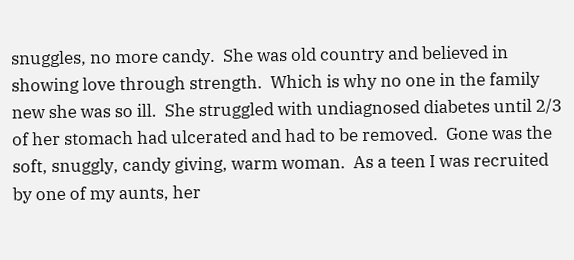snuggles, no more candy.  She was old country and believed in showing love through strength.  Which is why no one in the family new she was so ill.  She struggled with undiagnosed diabetes until 2/3 of her stomach had ulcerated and had to be removed.  Gone was the soft, snuggly, candy giving, warm woman.  As a teen I was recruited by one of my aunts, her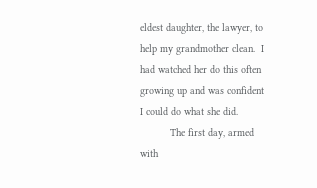eldest daughter, the lawyer, to help my grandmother clean.  I had watched her do this often growing up and was confident I could do what she did.
          The first day, armed with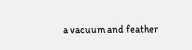a vacuum and feather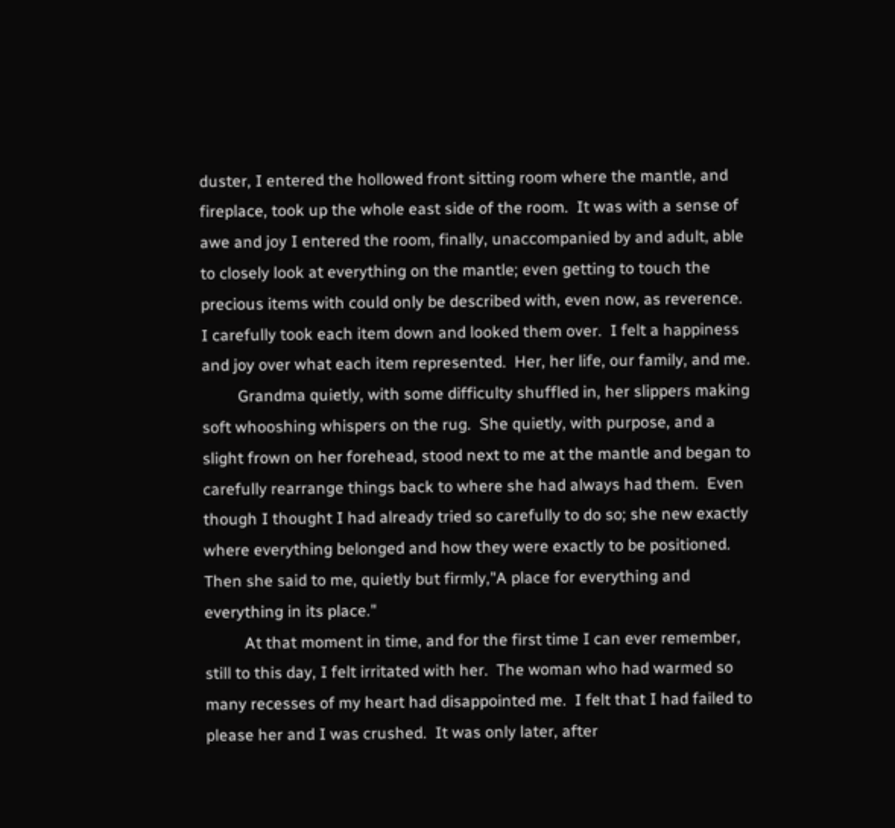duster, I entered the hollowed front sitting room where the mantle, and fireplace, took up the whole east side of the room.  It was with a sense of awe and joy I entered the room, finally, unaccompanied by and adult, able to closely look at everything on the mantle; even getting to touch the precious items with could only be described with, even now, as reverence.  I carefully took each item down and looked them over.  I felt a happiness and joy over what each item represented.  Her, her life, our family, and me.
         Grandma quietly, with some difficulty shuffled in, her slippers making soft whooshing whispers on the rug.  She quietly, with purpose, and a slight frown on her forehead, stood next to me at the mantle and began to carefully rearrange things back to where she had always had them.  Even though I thought I had already tried so carefully to do so; she new exactly where everything belonged and how they were exactly to be positioned.  Then she said to me, quietly but firmly,"A place for everything and everything in its place."
          At that moment in time, and for the first time I can ever remember, still to this day, I felt irritated with her.  The woman who had warmed so many recesses of my heart had disappointed me.  I felt that I had failed to please her and I was crushed.  It was only later, after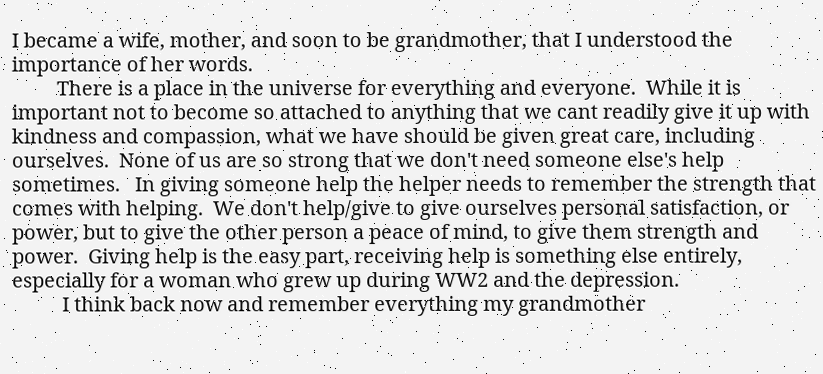I became a wife, mother, and soon to be grandmother, that I understood the importance of her words.
         There is a place in the universe for everything and everyone.  While it is important not to become so attached to anything that we cant readily give it up with kindness and compassion, what we have should be given great care, including ourselves.  None of us are so strong that we don't need someone else's help sometimes.   In giving someone help the helper needs to remember the strength that comes with helping.  We don't help/give to give ourselves personal satisfaction, or power, but to give the other person a peace of mind, to give them strength and power.  Giving help is the easy part, receiving help is something else entirely, especially for a woman who grew up during WW2 and the depression.
          I think back now and remember everything my grandmother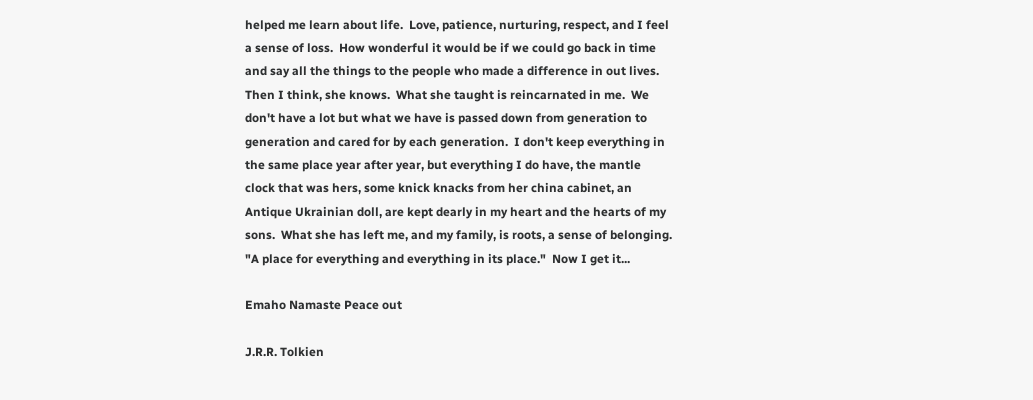helped me learn about life.  Love, patience, nurturing, respect, and I feel a sense of loss.  How wonderful it would be if we could go back in time and say all the things to the people who made a difference in out lives.  Then I think, she knows.  What she taught is reincarnated in me.  We don't have a lot but what we have is passed down from generation to generation and cared for by each generation.  I don't keep everything in the same place year after year, but everything I do have, the mantle clock that was hers, some knick knacks from her china cabinet, an Antique Ukrainian doll, are kept dearly in my heart and the hearts of my sons.  What she has left me, and my family, is roots, a sense of belonging.  "A place for everything and everything in its place."  Now I get it...

Emaho Namaste Peace out

J.R.R. Tolkien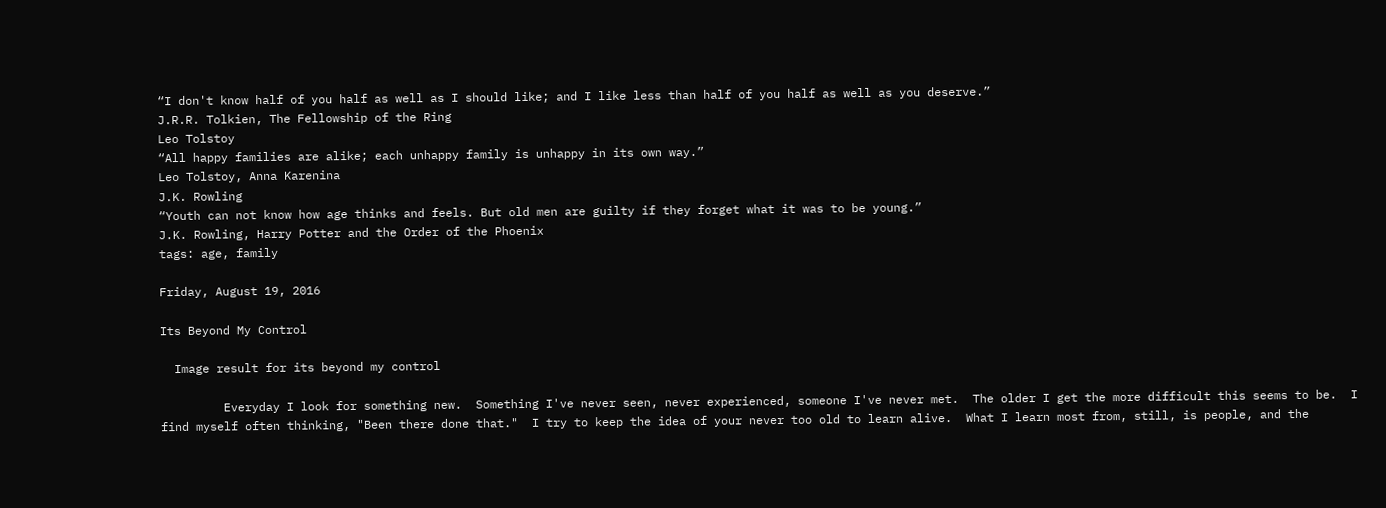“I don't know half of you half as well as I should like; and I like less than half of you half as well as you deserve.”
J.R.R. Tolkien, The Fellowship of the Ring
Leo Tolstoy
“All happy families are alike; each unhappy family is unhappy in its own way.”
Leo Tolstoy, Anna Karenina
J.K. Rowling
“Youth can not know how age thinks and feels. But old men are guilty if they forget what it was to be young.”
J.K. Rowling, Harry Potter and the Order of the Phoenix
tags: age, family

Friday, August 19, 2016

Its Beyond My Control

  Image result for its beyond my control

         Everyday I look for something new.  Something I've never seen, never experienced, someone I've never met.  The older I get the more difficult this seems to be.  I find myself often thinking, "Been there done that."  I try to keep the idea of your never too old to learn alive.  What I learn most from, still, is people, and the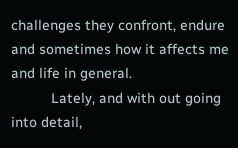challenges they confront, endure and sometimes how it affects me and life in general.
          Lately, and with out going into detail,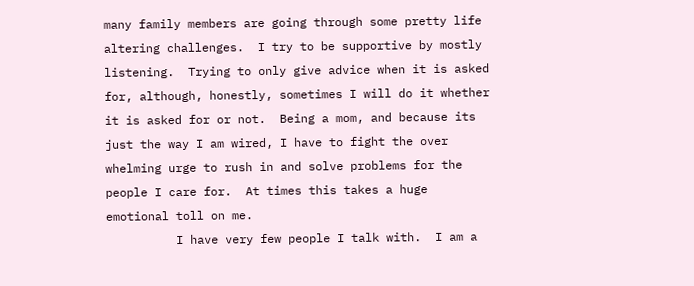many family members are going through some pretty life altering challenges.  I try to be supportive by mostly listening.  Trying to only give advice when it is asked for, although, honestly, sometimes I will do it whether it is asked for or not.  Being a mom, and because its just the way I am wired, I have to fight the over whelming urge to rush in and solve problems for the people I care for.  At times this takes a huge emotional toll on me.
          I have very few people I talk with.  I am a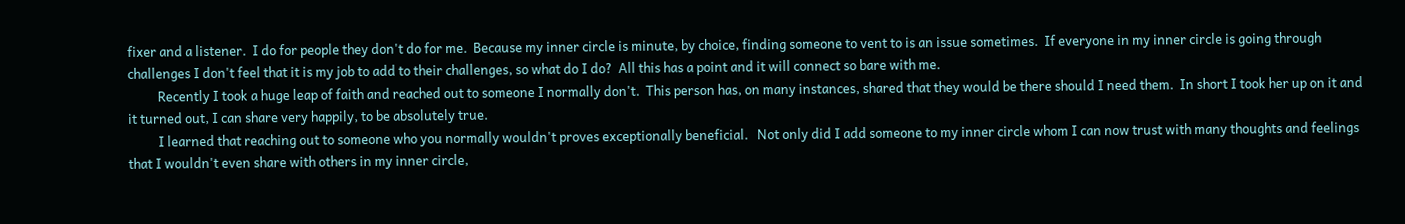fixer and a listener.  I do for people they don't do for me.  Because my inner circle is minute, by choice, finding someone to vent to is an issue sometimes.  If everyone in my inner circle is going through challenges I don't feel that it is my job to add to their challenges, so what do I do?  All this has a point and it will connect so bare with me.
          Recently I took a huge leap of faith and reached out to someone I normally don't.  This person has, on many instances, shared that they would be there should I need them.  In short I took her up on it and it turned out, I can share very happily, to be absolutely true.
          I learned that reaching out to someone who you normally wouldn't proves exceptionally beneficial.   Not only did I add someone to my inner circle whom I can now trust with many thoughts and feelings that I wouldn't even share with others in my inner circle,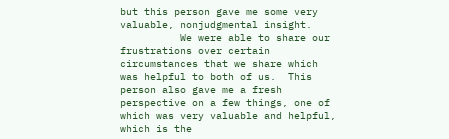but this person gave me some very valuable, nonjudgmental insight.
          We were able to share our frustrations over certain circumstances that we share which was helpful to both of us.  This person also gave me a fresh perspective on a few things, one of which was very valuable and helpful, which is the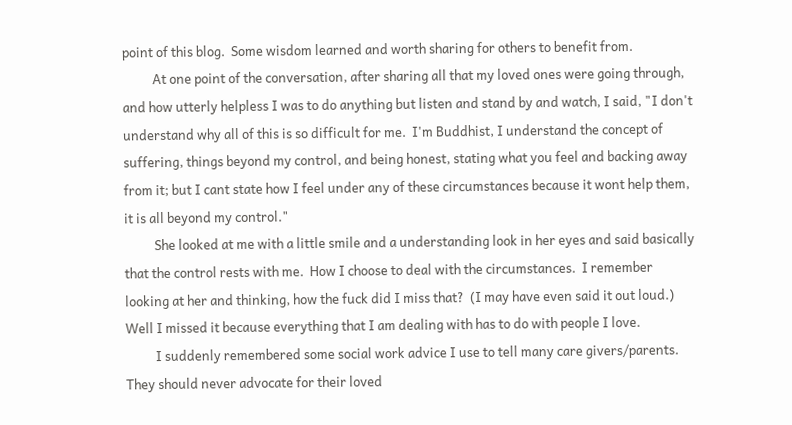point of this blog.  Some wisdom learned and worth sharing for others to benefit from.
          At one point of the conversation, after sharing all that my loved ones were going through, and how utterly helpless I was to do anything but listen and stand by and watch, I said, "I don't understand why all of this is so difficult for me.  I'm Buddhist, I understand the concept of suffering, things beyond my control, and being honest, stating what you feel and backing away from it; but I cant state how I feel under any of these circumstances because it wont help them, it is all beyond my control."
          She looked at me with a little smile and a understanding look in her eyes and said basically that the control rests with me.  How I choose to deal with the circumstances.  I remember looking at her and thinking, how the fuck did I miss that?  (I may have even said it out loud.)  Well I missed it because everything that I am dealing with has to do with people I love.
          I suddenly remembered some social work advice I use to tell many care givers/parents. They should never advocate for their loved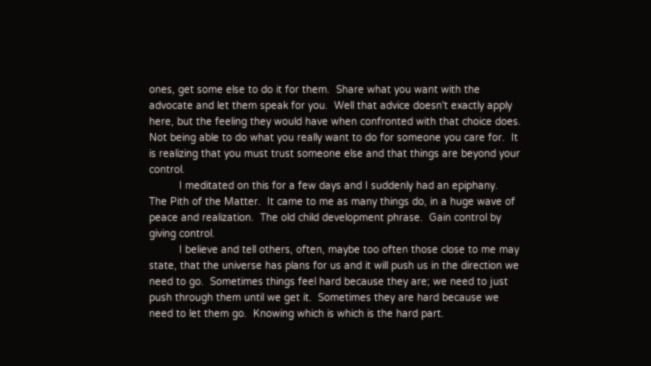ones, get some else to do it for them.  Share what you want with the advocate and let them speak for you.  Well that advice doesn't exactly apply here, but the feeling they would have when confronted with that choice does. Not being able to do what you really want to do for someone you care for.  It is realizing that you must trust someone else and that things are beyond your control.
          I meditated on this for a few days and I suddenly had an epiphany.  The Pith of the Matter.  It came to me as many things do, in a huge wave of peace and realization.  The old child development phrase.  Gain control by giving control.
          I believe and tell others, often, maybe too often those close to me may state, that the universe has plans for us and it will push us in the direction we need to go.  Sometimes things feel hard because they are; we need to just push through them until we get it.  Sometimes they are hard because we need to let them go.  Knowing which is which is the hard part.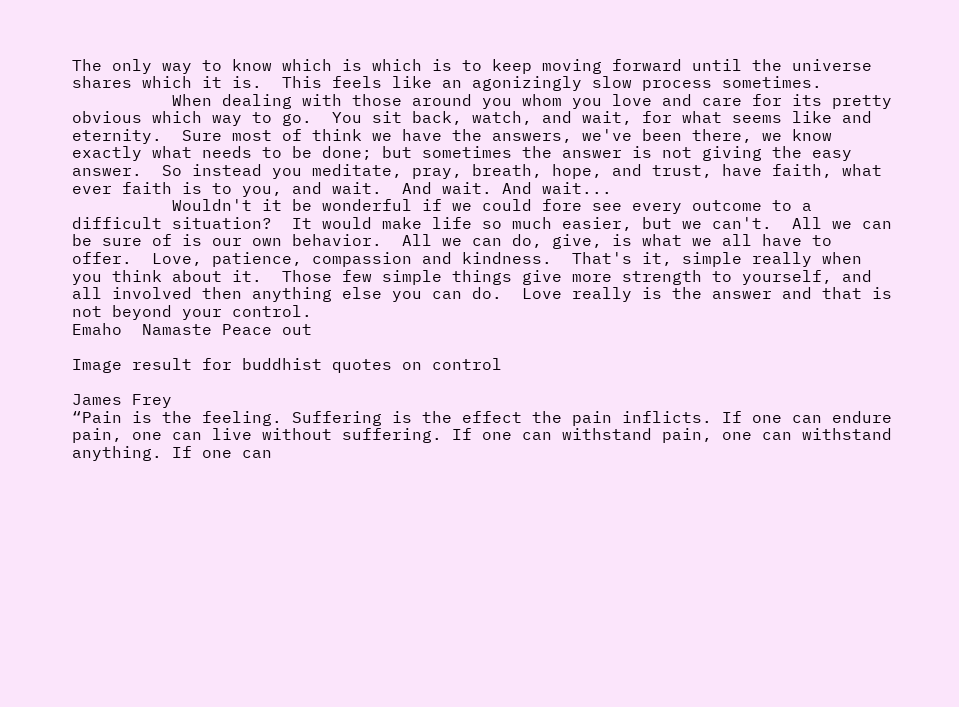The only way to know which is which is to keep moving forward until the universe shares which it is.  This feels like an agonizingly slow process sometimes.
          When dealing with those around you whom you love and care for its pretty obvious which way to go.  You sit back, watch, and wait, for what seems like and eternity.  Sure most of think we have the answers, we've been there, we know exactly what needs to be done; but sometimes the answer is not giving the easy answer.  So instead you meditate, pray, breath, hope, and trust, have faith, what ever faith is to you, and wait.  And wait. And wait...
          Wouldn't it be wonderful if we could fore see every outcome to a difficult situation?  It would make life so much easier, but we can't.  All we can be sure of is our own behavior.  All we can do, give, is what we all have to offer.  Love, patience, compassion and kindness.  That's it, simple really when you think about it.  Those few simple things give more strength to yourself, and all involved then anything else you can do.  Love really is the answer and that is not beyond your control.
Emaho  Namaste Peace out

Image result for buddhist quotes on control

James Frey
“Pain is the feeling. Suffering is the effect the pain inflicts. If one can endure pain, one can live without suffering. If one can withstand pain, one can withstand anything. If one can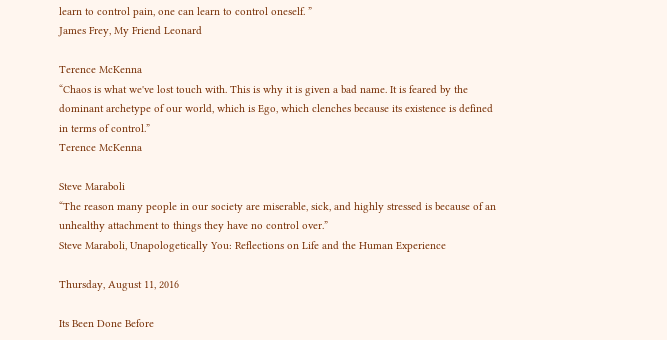learn to control pain, one can learn to control oneself. ”
James Frey, My Friend Leonard

Terence McKenna
“Chaos is what we've lost touch with. This is why it is given a bad name. It is feared by the dominant archetype of our world, which is Ego, which clenches because its existence is defined in terms of control.”
Terence McKenna

Steve Maraboli
“The reason many people in our society are miserable, sick, and highly stressed is because of an unhealthy attachment to things they have no control over.”
Steve Maraboli, Unapologetically You: Reflections on Life and the Human Experience

Thursday, August 11, 2016

Its Been Done Before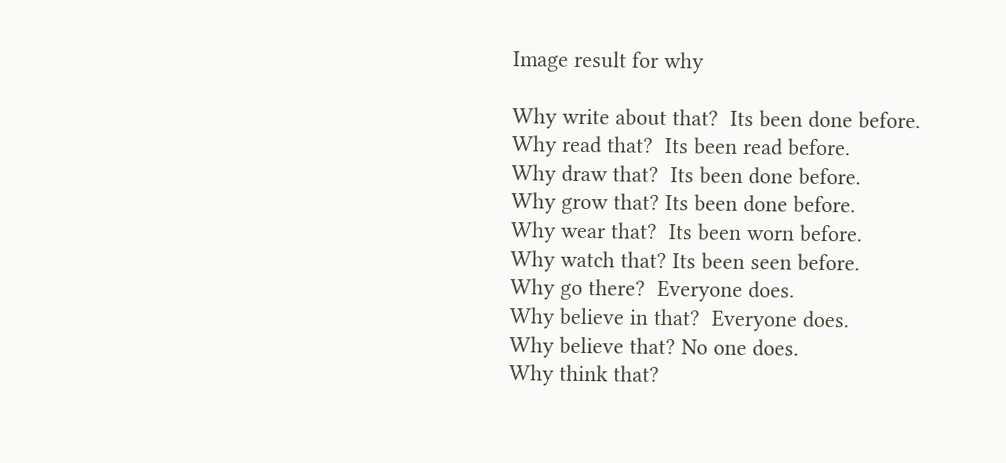Image result for why

Why write about that?  Its been done before.
Why read that?  Its been read before.
Why draw that?  Its been done before.
Why grow that? Its been done before.
Why wear that?  Its been worn before.
Why watch that? Its been seen before.
Why go there?  Everyone does.
Why believe in that?  Everyone does.
Why believe that? No one does.
Why think that?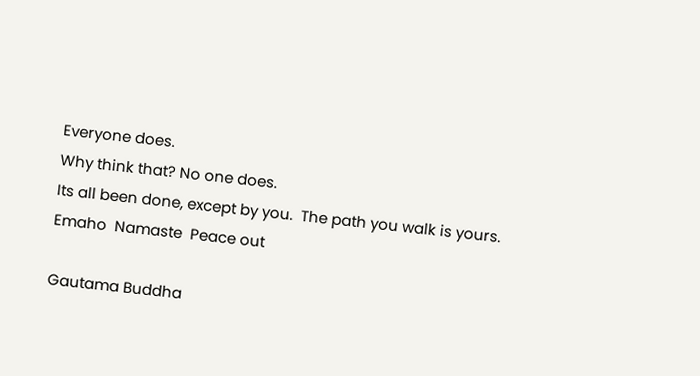Everyone does.
Why think that? No one does.
Its all been done, except by you.  The path you walk is yours.
Emaho  Namaste  Peace out

Gautama Buddha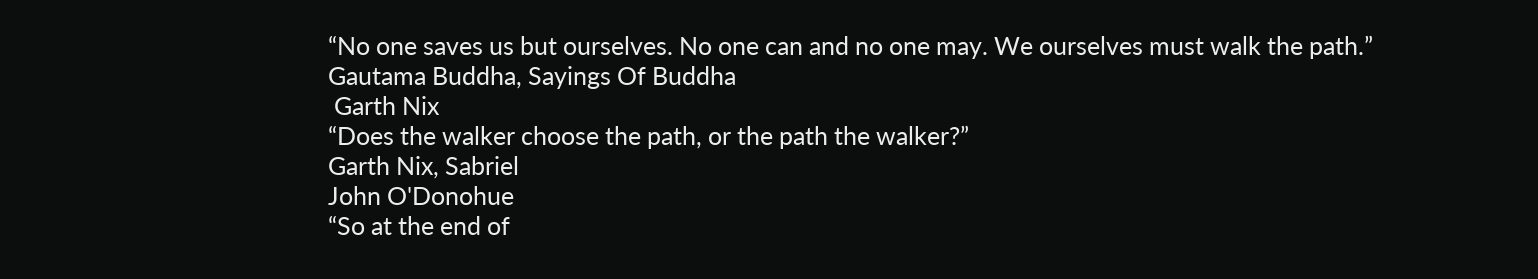“No one saves us but ourselves. No one can and no one may. We ourselves must walk the path.”
Gautama Buddha, Sayings Of Buddha
 Garth Nix
“Does the walker choose the path, or the path the walker?”
Garth Nix, Sabriel
John O'Donohue
“So at the end of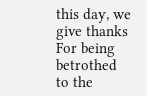this day, we give thanks
For being betrothed to the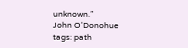unknown.”
John O'Donohue
tags: path